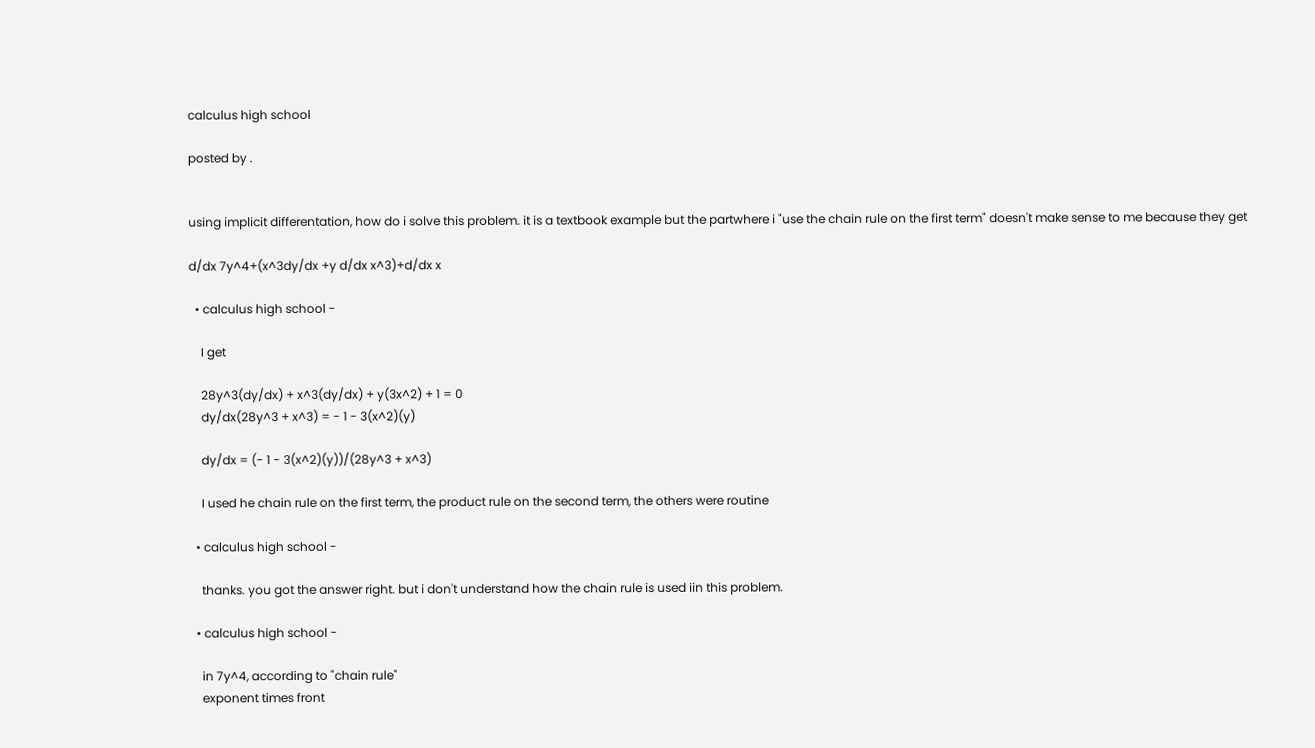calculus high school

posted by .


using implicit differentation, how do i solve this problem. it is a textbook example but the partwhere i "use the chain rule on the first term" doesn't make sense to me because they get

d/dx 7y^4+(x^3dy/dx +y d/dx x^3)+d/dx x

  • calculus high school -

    I get

    28y^3(dy/dx) + x^3(dy/dx) + y(3x^2) + 1 = 0
    dy/dx(28y^3 + x^3) = - 1 - 3(x^2)(y)

    dy/dx = (- 1 - 3(x^2)(y))/(28y^3 + x^3)

    I used he chain rule on the first term, the product rule on the second term, the others were routine

  • calculus high school -

    thanks. you got the answer right. but i don't understand how the chain rule is used iin this problem.

  • calculus high school -

    in 7y^4, according to "chain rule"
    exponent times front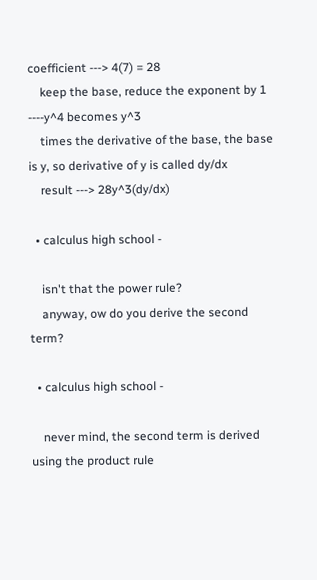coefficient ---> 4(7) = 28
    keep the base, reduce the exponent by 1 ----y^4 becomes y^3
    times the derivative of the base, the base is y, so derivative of y is called dy/dx
    result ---> 28y^3(dy/dx)

  • calculus high school -

    isn't that the power rule?
    anyway, ow do you derive the second term?

  • calculus high school -

    never mind, the second term is derived using the product rule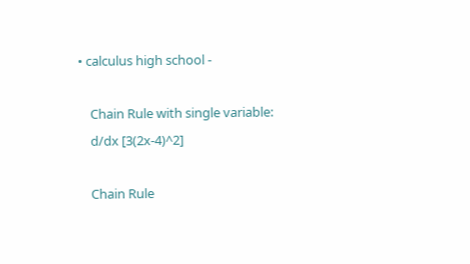• calculus high school -

    Chain Rule with single variable:
    d/dx [3(2x-4)^2]

    Chain Rule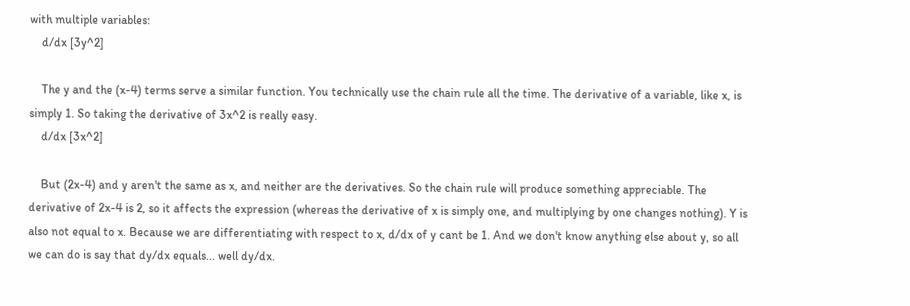with multiple variables:
    d/dx [3y^2]

    The y and the (x-4) terms serve a similar function. You technically use the chain rule all the time. The derivative of a variable, like x, is simply 1. So taking the derivative of 3x^2 is really easy.
    d/dx [3x^2]

    But (2x-4) and y aren't the same as x, and neither are the derivatives. So the chain rule will produce something appreciable. The derivative of 2x-4 is 2, so it affects the expression (whereas the derivative of x is simply one, and multiplying by one changes nothing). Y is also not equal to x. Because we are differentiating with respect to x, d/dx of y cant be 1. And we don't know anything else about y, so all we can do is say that dy/dx equals... well dy/dx.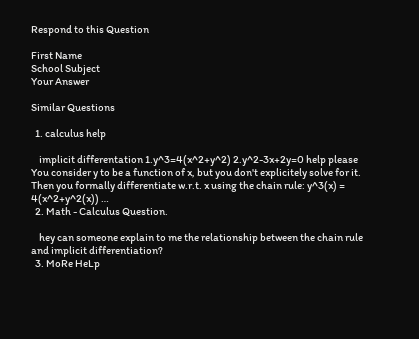Respond to this Question

First Name
School Subject
Your Answer

Similar Questions

  1. calculus help

    implicit differentation 1.y^3=4(x^2+y^2) 2.y^2-3x+2y=0 help please You consider y to be a function of x, but you don't explicitely solve for it. Then you formally differentiate w.r.t. x using the chain rule: y^3(x) = 4(x^2+y^2(x)) …
  2. Math - Calculus Question.

    hey can someone explain to me the relationship between the chain rule and implicit differentiation?
  3. MoRe HeLp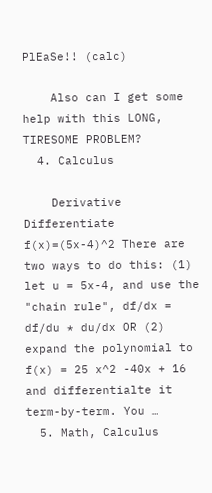PlEaSe!! (calc)

    Also can I get some help with this LONG, TIRESOME PROBLEM?
  4. Calculus

    Derivative Differentiate f(x)=(5x-4)^2 There are two ways to do this: (1) let u = 5x-4, and use the "chain rule", df/dx = df/du * du/dx OR (2) expand the polynomial to f(x) = 25 x^2 -40x + 16 and differentialte it term-by-term. You …
  5. Math, Calculus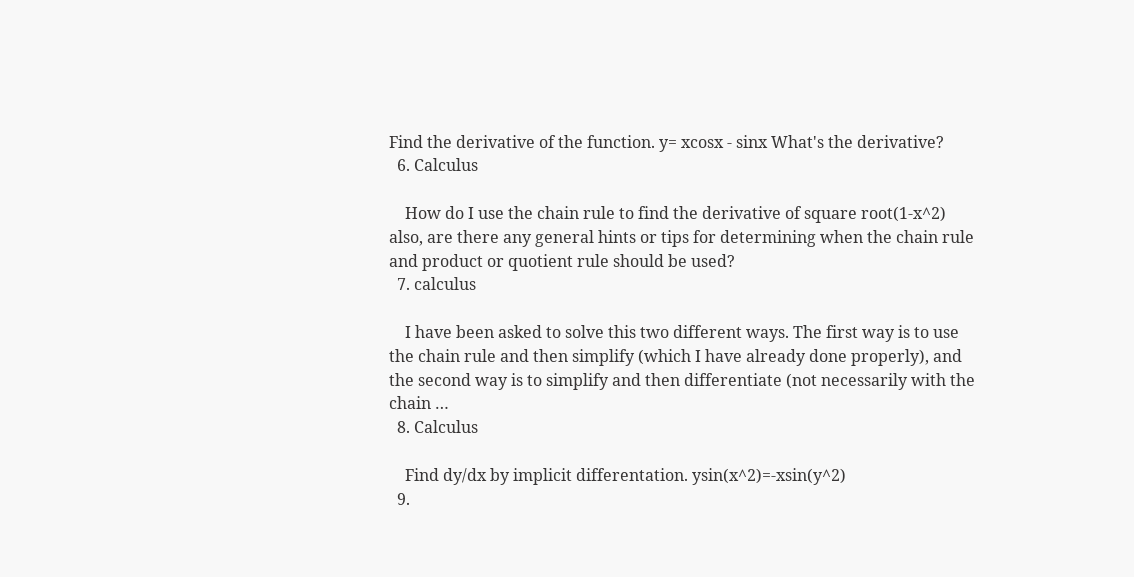Find the derivative of the function. y= xcosx - sinx What's the derivative?
  6. Calculus

    How do I use the chain rule to find the derivative of square root(1-x^2) also, are there any general hints or tips for determining when the chain rule and product or quotient rule should be used?
  7. calculus

    I have been asked to solve this two different ways. The first way is to use the chain rule and then simplify (which I have already done properly), and the second way is to simplify and then differentiate (not necessarily with the chain …
  8. Calculus

    Find dy/dx by implicit differentation. ysin(x^2)=-xsin(y^2)
  9.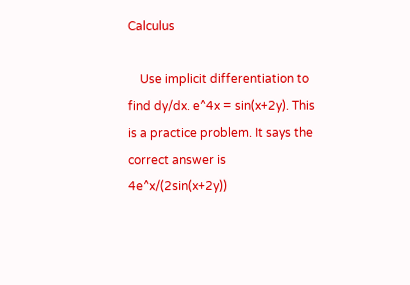Calculus

    Use implicit differentiation to find dy/dx. e^4x = sin(x+2y). This is a practice problem. It says the correct answer is 4e^x/(2sin(x+2y))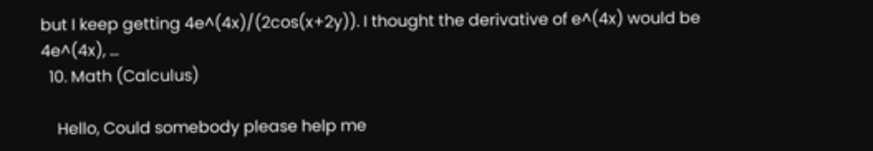but I keep getting 4e^(4x)/(2cos(x+2y)). I thought the derivative of e^(4x) would be 4e^(4x), …
  10. Math (Calculus)

    Hello, Could somebody please help me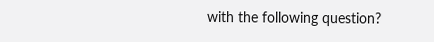with the following question?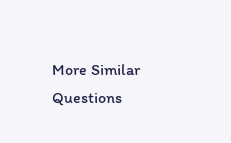More Similar Questions